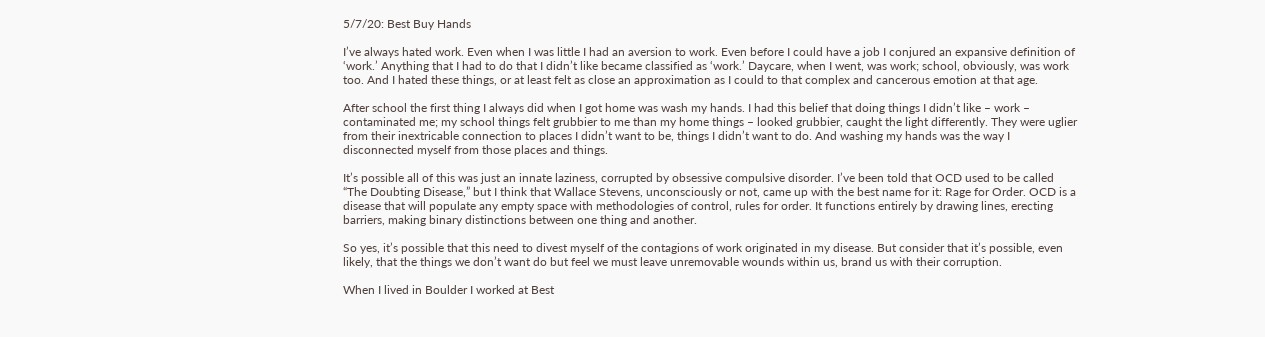5/7/20: Best Buy Hands

I’ve always hated work. Even when I was little I had an aversion to work. Even before I could have a job I conjured an expansive definition of ‘work.’ Anything that I had to do that I didn’t like became classified as ‘work.’ Daycare, when I went, was work; school, obviously, was work too. And I hated these things, or at least felt as close an approximation as I could to that complex and cancerous emotion at that age.

After school the first thing I always did when I got home was wash my hands. I had this belief that doing things I didn’t like – work – contaminated me; my school things felt grubbier to me than my home things – looked grubbier, caught the light differently. They were uglier from their inextricable connection to places I didn’t want to be, things I didn’t want to do. And washing my hands was the way I disconnected myself from those places and things.

It’s possible all of this was just an innate laziness, corrupted by obsessive compulsive disorder. I’ve been told that OCD used to be called “The Doubting Disease,” but I think that Wallace Stevens, unconsciously or not, came up with the best name for it: Rage for Order. OCD is a disease that will populate any empty space with methodologies of control, rules for order. It functions entirely by drawing lines, erecting barriers, making binary distinctions between one thing and another.

So yes, it’s possible that this need to divest myself of the contagions of work originated in my disease. But consider that it’s possible, even likely, that the things we don’t want do but feel we must leave unremovable wounds within us, brand us with their corruption.

When I lived in Boulder I worked at Best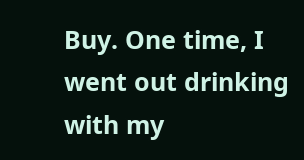Buy. One time, I went out drinking with my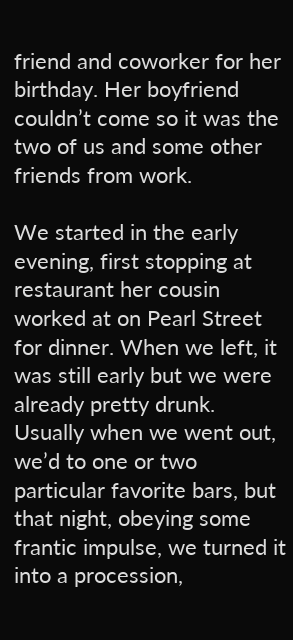friend and coworker for her birthday. Her boyfriend couldn’t come so it was the two of us and some other friends from work.

We started in the early evening, first stopping at restaurant her cousin worked at on Pearl Street for dinner. When we left, it was still early but we were already pretty drunk. Usually when we went out, we’d to one or two particular favorite bars, but that night, obeying some frantic impulse, we turned it into a procession,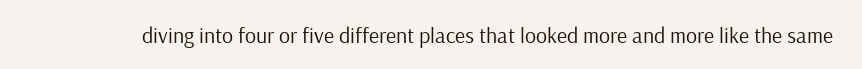diving into four or five different places that looked more and more like the same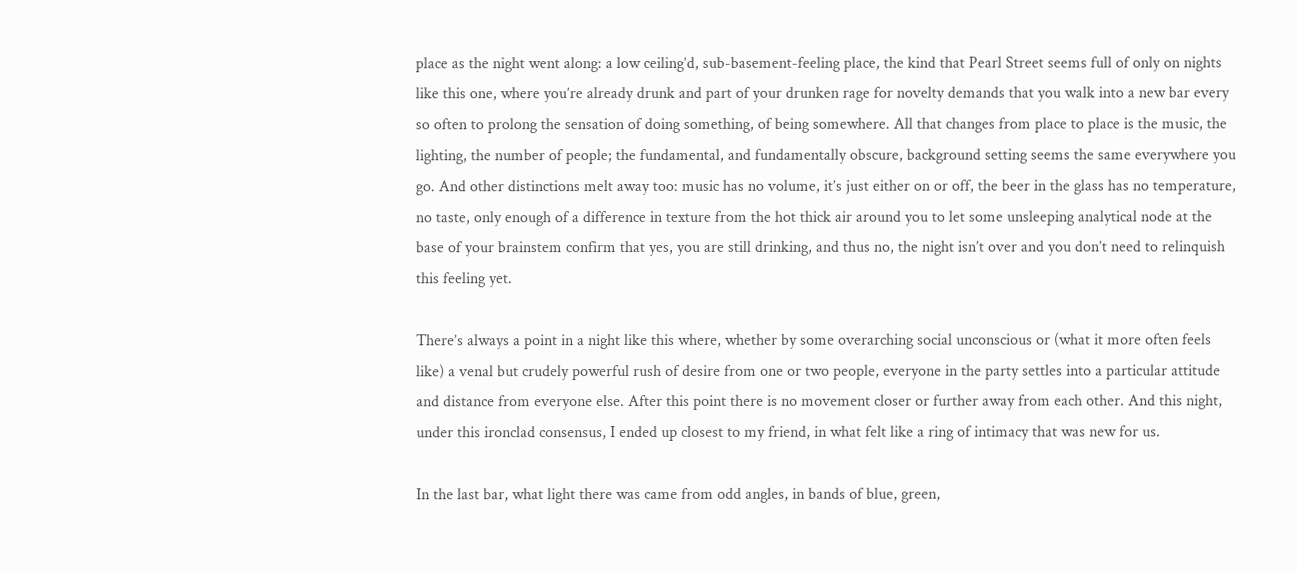place as the night went along: a low ceiling’d, sub-basement-feeling place, the kind that Pearl Street seems full of only on nights like this one, where you’re already drunk and part of your drunken rage for novelty demands that you walk into a new bar every so often to prolong the sensation of doing something, of being somewhere. All that changes from place to place is the music, the lighting, the number of people; the fundamental, and fundamentally obscure, background setting seems the same everywhere you go. And other distinctions melt away too: music has no volume, it’s just either on or off, the beer in the glass has no temperature, no taste, only enough of a difference in texture from the hot thick air around you to let some unsleeping analytical node at the base of your brainstem confirm that yes, you are still drinking, and thus no, the night isn’t over and you don’t need to relinquish this feeling yet.

There’s always a point in a night like this where, whether by some overarching social unconscious or (what it more often feels like) a venal but crudely powerful rush of desire from one or two people, everyone in the party settles into a particular attitude and distance from everyone else. After this point there is no movement closer or further away from each other. And this night, under this ironclad consensus, I ended up closest to my friend, in what felt like a ring of intimacy that was new for us.

In the last bar, what light there was came from odd angles, in bands of blue, green,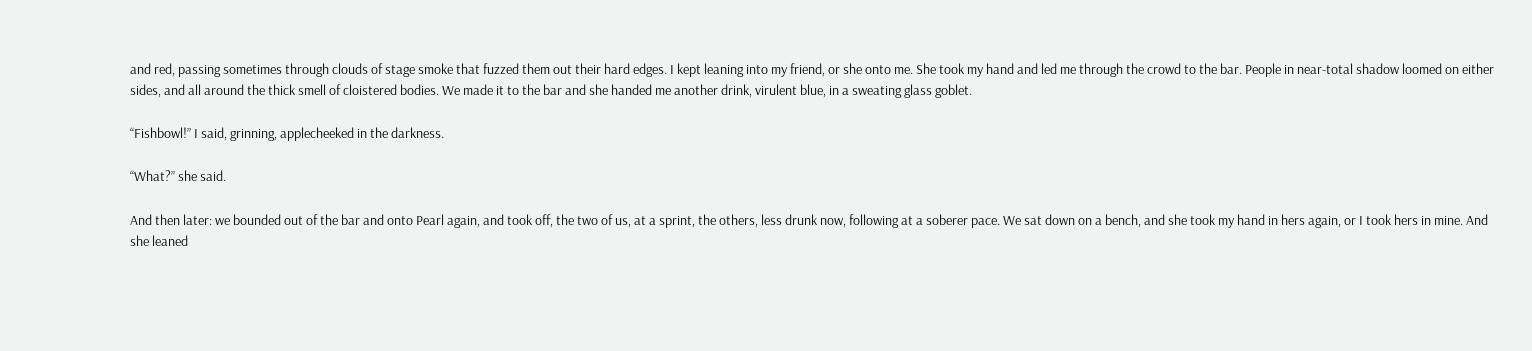and red, passing sometimes through clouds of stage smoke that fuzzed them out their hard edges. I kept leaning into my friend, or she onto me. She took my hand and led me through the crowd to the bar. People in near-total shadow loomed on either sides, and all around the thick smell of cloistered bodies. We made it to the bar and she handed me another drink, virulent blue, in a sweating glass goblet.

“Fishbowl!” I said, grinning, applecheeked in the darkness.

“What?” she said.

And then later: we bounded out of the bar and onto Pearl again, and took off, the two of us, at a sprint, the others, less drunk now, following at a soberer pace. We sat down on a bench, and she took my hand in hers again, or I took hers in mine. And she leaned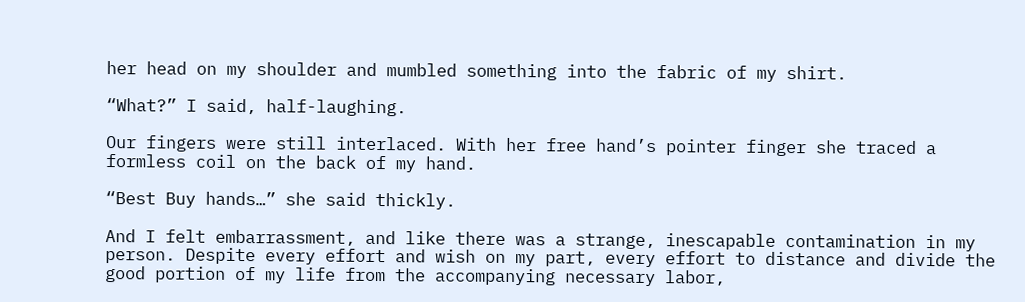her head on my shoulder and mumbled something into the fabric of my shirt.

“What?” I said, half-laughing.

Our fingers were still interlaced. With her free hand’s pointer finger she traced a formless coil on the back of my hand.

“Best Buy hands…” she said thickly.

And I felt embarrassment, and like there was a strange, inescapable contamination in my person. Despite every effort and wish on my part, every effort to distance and divide the good portion of my life from the accompanying necessary labor,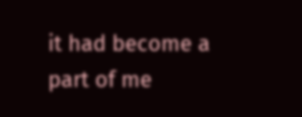it had become a part of me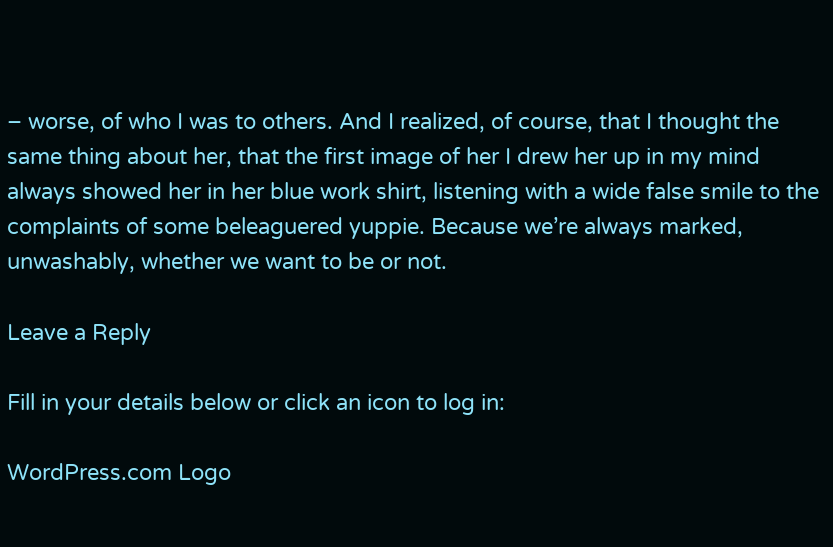– worse, of who I was to others. And I realized, of course, that I thought the same thing about her, that the first image of her I drew her up in my mind always showed her in her blue work shirt, listening with a wide false smile to the complaints of some beleaguered yuppie. Because we’re always marked, unwashably, whether we want to be or not.

Leave a Reply

Fill in your details below or click an icon to log in:

WordPress.com Logo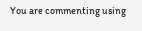You are commenting using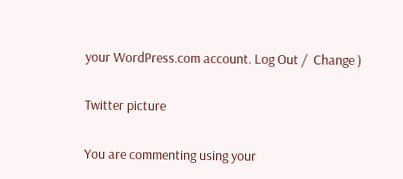your WordPress.com account. Log Out /  Change )

Twitter picture

You are commenting using your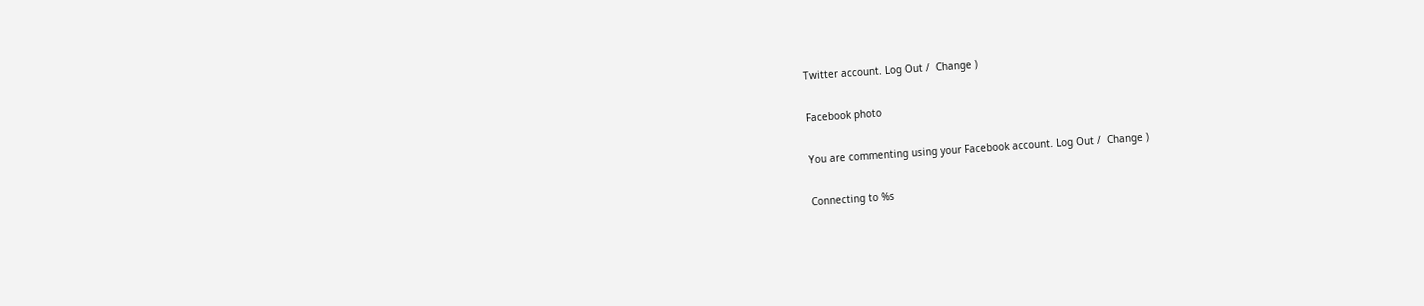Twitter account. Log Out /  Change )

Facebook photo

You are commenting using your Facebook account. Log Out /  Change )

Connecting to %s